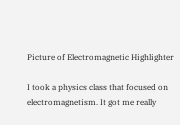Picture of Electromagnetic Highlighter

I took a physics class that focused on electromagnetism. It got me really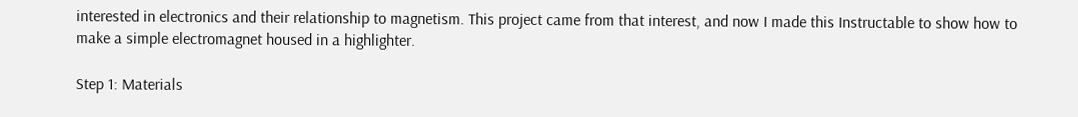interested in electronics and their relationship to magnetism. This project came from that interest, and now I made this Instructable to show how to make a simple electromagnet housed in a highlighter.

Step 1: Materials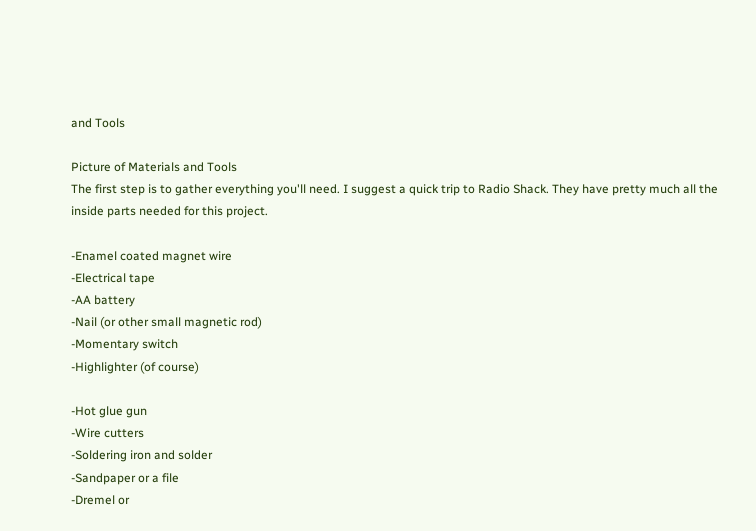and Tools

Picture of Materials and Tools
The first step is to gather everything you'll need. I suggest a quick trip to Radio Shack. They have pretty much all the inside parts needed for this project.

-Enamel coated magnet wire
-Electrical tape
-AA battery
-Nail (or other small magnetic rod)
-Momentary switch
-Highlighter (of course)

-Hot glue gun
-Wire cutters
-Soldering iron and solder
-Sandpaper or a file
-Dremel or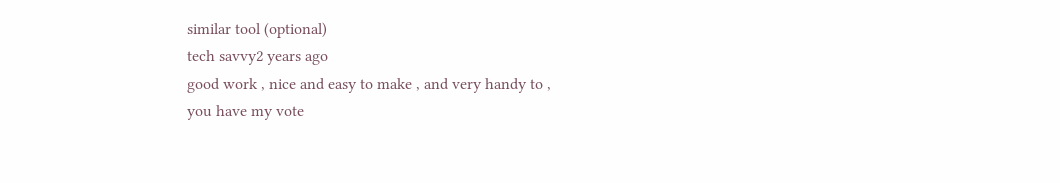similar tool (optional)
tech savvy2 years ago
good work , nice and easy to make , and very handy to ,
you have my vote